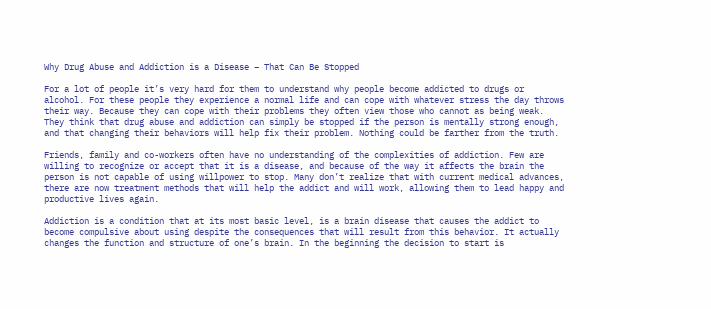Why Drug Abuse and Addiction is a Disease – That Can Be Stopped

For a lot of people it’s very hard for them to understand why people become addicted to drugs or alcohol. For these people they experience a normal life and can cope with whatever stress the day throws their way. Because they can cope with their problems they often view those who cannot as being weak. They think that drug abuse and addiction can simply be stopped if the person is mentally strong enough, and that changing their behaviors will help fix their problem. Nothing could be farther from the truth.

Friends, family and co-workers often have no understanding of the complexities of addiction. Few are willing to recognize or accept that it is a disease, and because of the way it affects the brain the person is not capable of using willpower to stop. Many don’t realize that with current medical advances, there are now treatment methods that will help the addict and will work, allowing them to lead happy and productive lives again.

Addiction is a condition that at its most basic level, is a brain disease that causes the addict to become compulsive about using despite the consequences that will result from this behavior. It actually changes the function and structure of one’s brain. In the beginning the decision to start is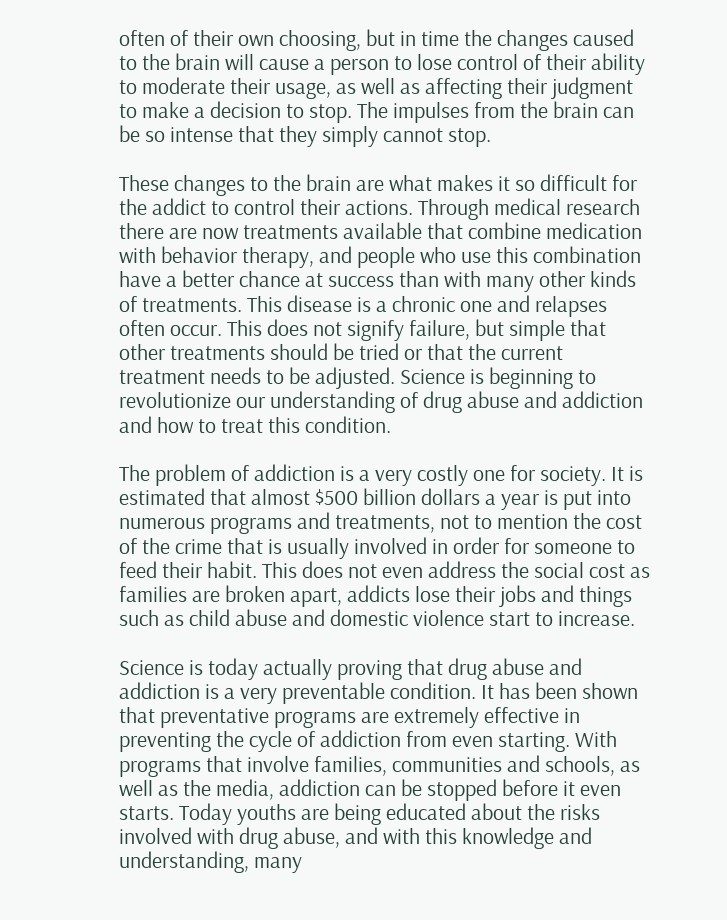often of their own choosing, but in time the changes caused to the brain will cause a person to lose control of their ability to moderate their usage, as well as affecting their judgment to make a decision to stop. The impulses from the brain can be so intense that they simply cannot stop.

These changes to the brain are what makes it so difficult for the addict to control their actions. Through medical research there are now treatments available that combine medication with behavior therapy, and people who use this combination have a better chance at success than with many other kinds of treatments. This disease is a chronic one and relapses often occur. This does not signify failure, but simple that other treatments should be tried or that the current treatment needs to be adjusted. Science is beginning to revolutionize our understanding of drug abuse and addiction and how to treat this condition.

The problem of addiction is a very costly one for society. It is estimated that almost $500 billion dollars a year is put into numerous programs and treatments, not to mention the cost of the crime that is usually involved in order for someone to feed their habit. This does not even address the social cost as families are broken apart, addicts lose their jobs and things such as child abuse and domestic violence start to increase.

Science is today actually proving that drug abuse and addiction is a very preventable condition. It has been shown that preventative programs are extremely effective in preventing the cycle of addiction from even starting. With programs that involve families, communities and schools, as well as the media, addiction can be stopped before it even starts. Today youths are being educated about the risks involved with drug abuse, and with this knowledge and understanding, many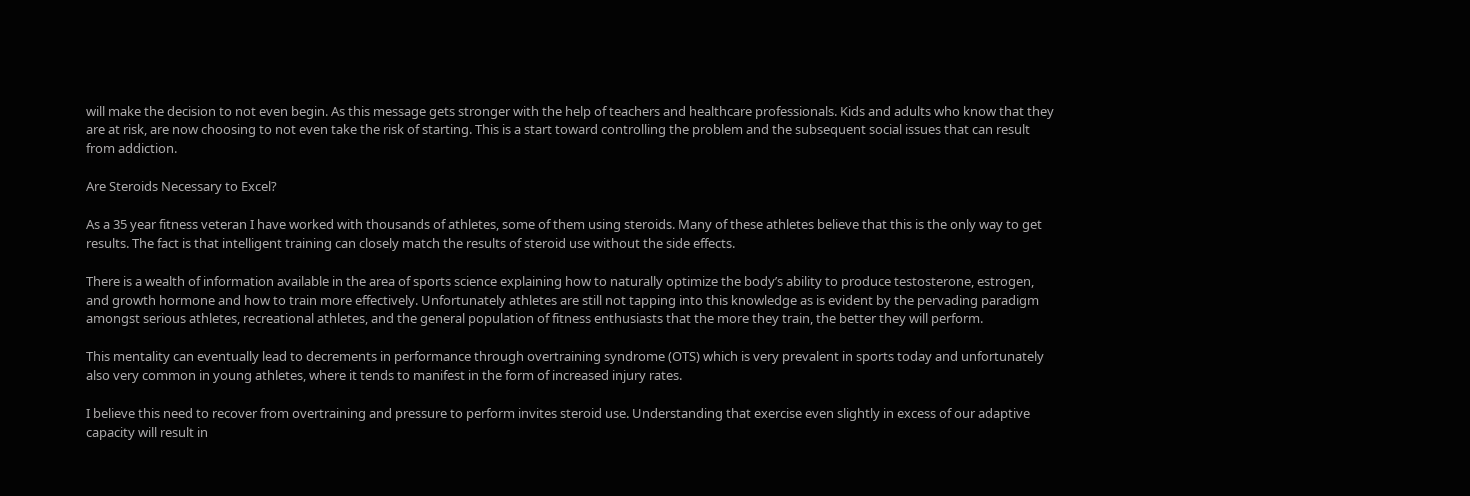will make the decision to not even begin. As this message gets stronger with the help of teachers and healthcare professionals. Kids and adults who know that they are at risk, are now choosing to not even take the risk of starting. This is a start toward controlling the problem and the subsequent social issues that can result from addiction.

Are Steroids Necessary to Excel?

As a 35 year fitness veteran I have worked with thousands of athletes, some of them using steroids. Many of these athletes believe that this is the only way to get results. The fact is that intelligent training can closely match the results of steroid use without the side effects.

There is a wealth of information available in the area of sports science explaining how to naturally optimize the body’s ability to produce testosterone, estrogen, and growth hormone and how to train more effectively. Unfortunately athletes are still not tapping into this knowledge as is evident by the pervading paradigm amongst serious athletes, recreational athletes, and the general population of fitness enthusiasts that the more they train, the better they will perform.

This mentality can eventually lead to decrements in performance through overtraining syndrome (OTS) which is very prevalent in sports today and unfortunately also very common in young athletes, where it tends to manifest in the form of increased injury rates.

I believe this need to recover from overtraining and pressure to perform invites steroid use. Understanding that exercise even slightly in excess of our adaptive capacity will result in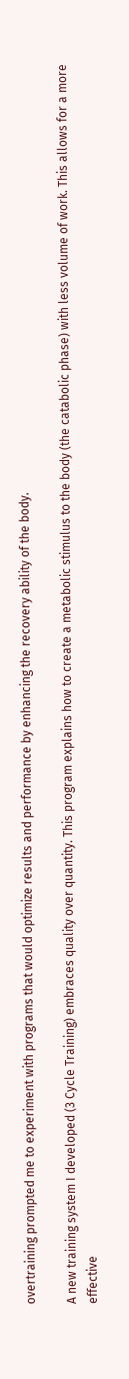overtraining prompted me to experiment with programs that would optimize results and performance by enhancing the recovery ability of the body.

A new training system I developed (3 Cycle Training) embraces quality over quantity. This program explains how to create a metabolic stimulus to the body (the catabolic phase) with less volume of work. This allows for a more effective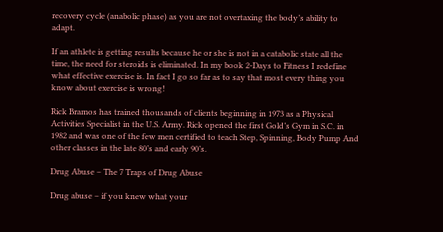recovery cycle (anabolic phase) as you are not overtaxing the body’s ability to adapt.

If an athlete is getting results because he or she is not in a catabolic state all the time, the need for steroids is eliminated. In my book 2-Days to Fitness I redefine what effective exercise is. In fact I go so far as to say that most every thing you know about exercise is wrong!

Rick Bramos has trained thousands of clients beginning in 1973 as a Physical Activities Specialist in the U.S. Army. Rick opened the first Gold’s Gym in S.C. in 1982 and was one of the few men certified to teach Step, Spinning, Body Pump And other classes in the late 80’s and early 90’s.

Drug Abuse – The 7 Traps of Drug Abuse

Drug abuse – if you knew what your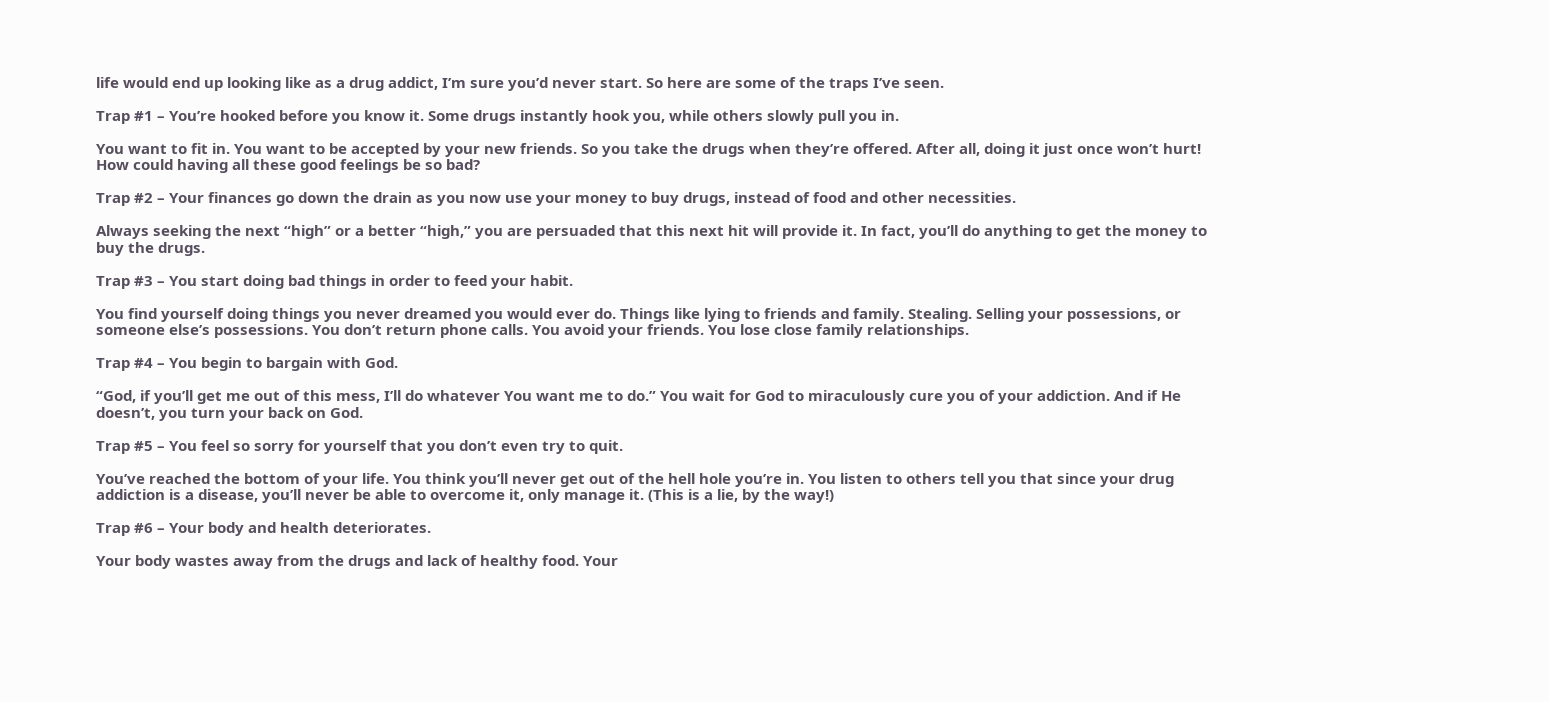life would end up looking like as a drug addict, I’m sure you’d never start. So here are some of the traps I’ve seen.

Trap #1 – You’re hooked before you know it. Some drugs instantly hook you, while others slowly pull you in.

You want to fit in. You want to be accepted by your new friends. So you take the drugs when they’re offered. After all, doing it just once won’t hurt! How could having all these good feelings be so bad?

Trap #2 – Your finances go down the drain as you now use your money to buy drugs, instead of food and other necessities.

Always seeking the next “high” or a better “high,” you are persuaded that this next hit will provide it. In fact, you’ll do anything to get the money to buy the drugs.

Trap #3 – You start doing bad things in order to feed your habit.

You find yourself doing things you never dreamed you would ever do. Things like lying to friends and family. Stealing. Selling your possessions, or someone else’s possessions. You don’t return phone calls. You avoid your friends. You lose close family relationships.

Trap #4 – You begin to bargain with God.

“God, if you’ll get me out of this mess, I’ll do whatever You want me to do.” You wait for God to miraculously cure you of your addiction. And if He doesn’t, you turn your back on God.

Trap #5 – You feel so sorry for yourself that you don’t even try to quit.

You’ve reached the bottom of your life. You think you’ll never get out of the hell hole you’re in. You listen to others tell you that since your drug addiction is a disease, you’ll never be able to overcome it, only manage it. (This is a lie, by the way!)

Trap #6 – Your body and health deteriorates.

Your body wastes away from the drugs and lack of healthy food. Your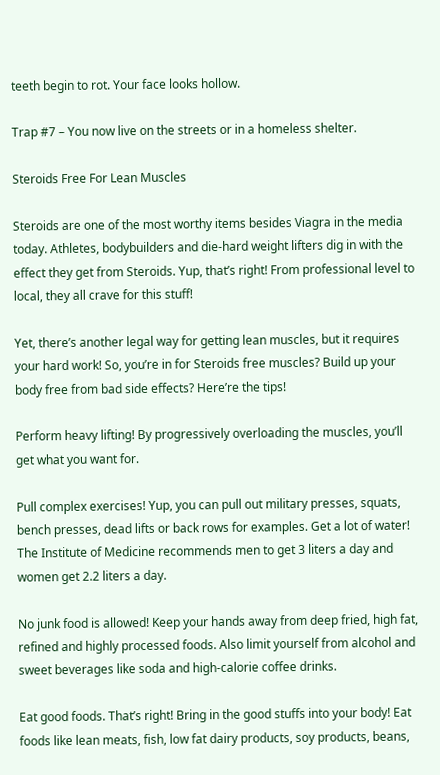teeth begin to rot. Your face looks hollow.

Trap #7 – You now live on the streets or in a homeless shelter.

Steroids Free For Lean Muscles

Steroids are one of the most worthy items besides Viagra in the media today. Athletes, bodybuilders and die-hard weight lifters dig in with the effect they get from Steroids. Yup, that’s right! From professional level to local, they all crave for this stuff!

Yet, there’s another legal way for getting lean muscles, but it requires your hard work! So, you’re in for Steroids free muscles? Build up your body free from bad side effects? Here’re the tips!

Perform heavy lifting! By progressively overloading the muscles, you’ll get what you want for.

Pull complex exercises! Yup, you can pull out military presses, squats, bench presses, dead lifts or back rows for examples. Get a lot of water! The Institute of Medicine recommends men to get 3 liters a day and women get 2.2 liters a day.

No junk food is allowed! Keep your hands away from deep fried, high fat, refined and highly processed foods. Also limit yourself from alcohol and sweet beverages like soda and high-calorie coffee drinks.

Eat good foods. That’s right! Bring in the good stuffs into your body! Eat foods like lean meats, fish, low fat dairy products, soy products, beans,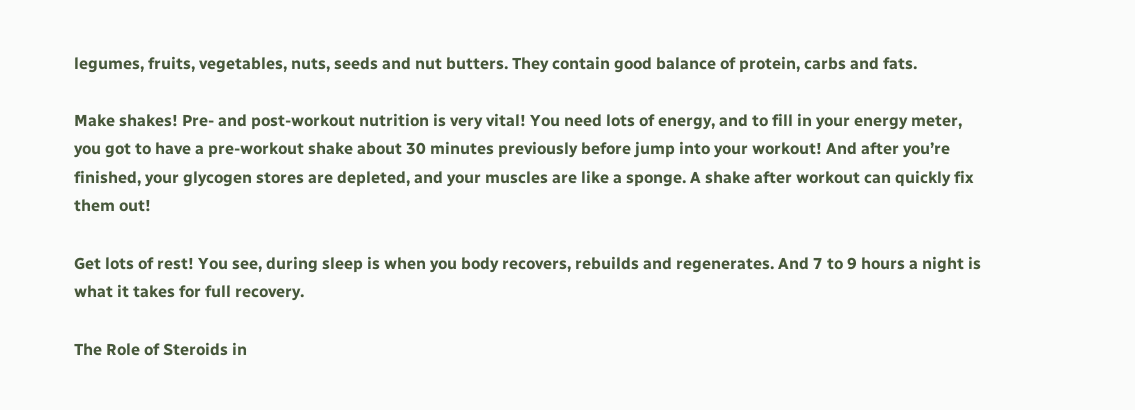legumes, fruits, vegetables, nuts, seeds and nut butters. They contain good balance of protein, carbs and fats.

Make shakes! Pre- and post-workout nutrition is very vital! You need lots of energy, and to fill in your energy meter, you got to have a pre-workout shake about 30 minutes previously before jump into your workout! And after you’re finished, your glycogen stores are depleted, and your muscles are like a sponge. A shake after workout can quickly fix them out!

Get lots of rest! You see, during sleep is when you body recovers, rebuilds and regenerates. And 7 to 9 hours a night is what it takes for full recovery.

The Role of Steroids in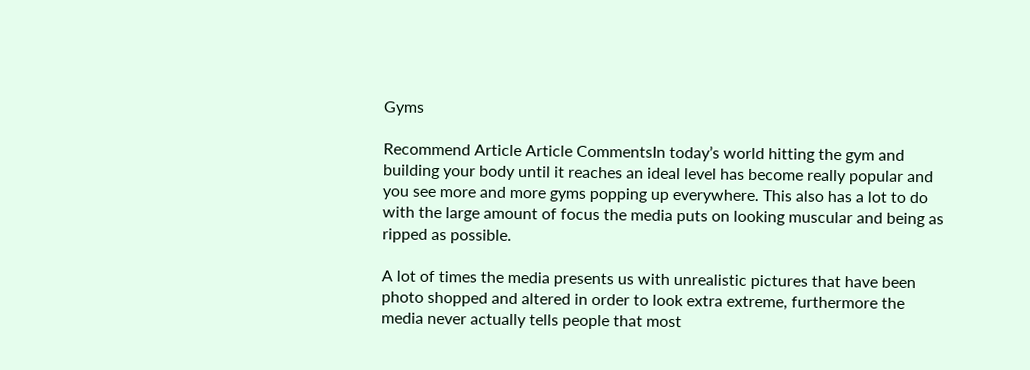Gyms

Recommend Article Article CommentsIn today’s world hitting the gym and building your body until it reaches an ideal level has become really popular and you see more and more gyms popping up everywhere. This also has a lot to do with the large amount of focus the media puts on looking muscular and being as ripped as possible.

A lot of times the media presents us with unrealistic pictures that have been photo shopped and altered in order to look extra extreme, furthermore the media never actually tells people that most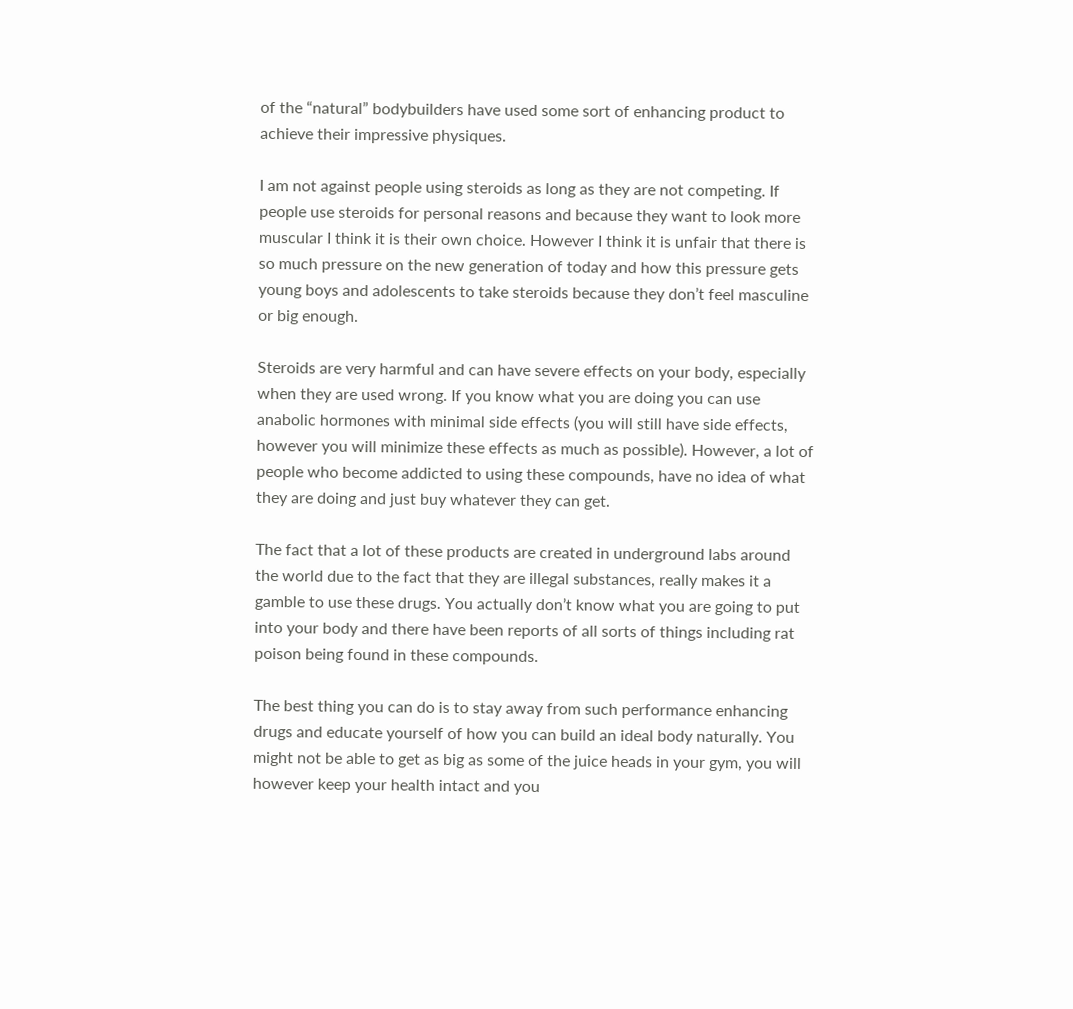of the “natural” bodybuilders have used some sort of enhancing product to achieve their impressive physiques.

I am not against people using steroids as long as they are not competing. If people use steroids for personal reasons and because they want to look more muscular I think it is their own choice. However I think it is unfair that there is so much pressure on the new generation of today and how this pressure gets young boys and adolescents to take steroids because they don’t feel masculine or big enough.

Steroids are very harmful and can have severe effects on your body, especially when they are used wrong. If you know what you are doing you can use anabolic hormones with minimal side effects (you will still have side effects, however you will minimize these effects as much as possible). However, a lot of people who become addicted to using these compounds, have no idea of what they are doing and just buy whatever they can get.

The fact that a lot of these products are created in underground labs around the world due to the fact that they are illegal substances, really makes it a gamble to use these drugs. You actually don’t know what you are going to put into your body and there have been reports of all sorts of things including rat poison being found in these compounds.

The best thing you can do is to stay away from such performance enhancing drugs and educate yourself of how you can build an ideal body naturally. You might not be able to get as big as some of the juice heads in your gym, you will however keep your health intact and you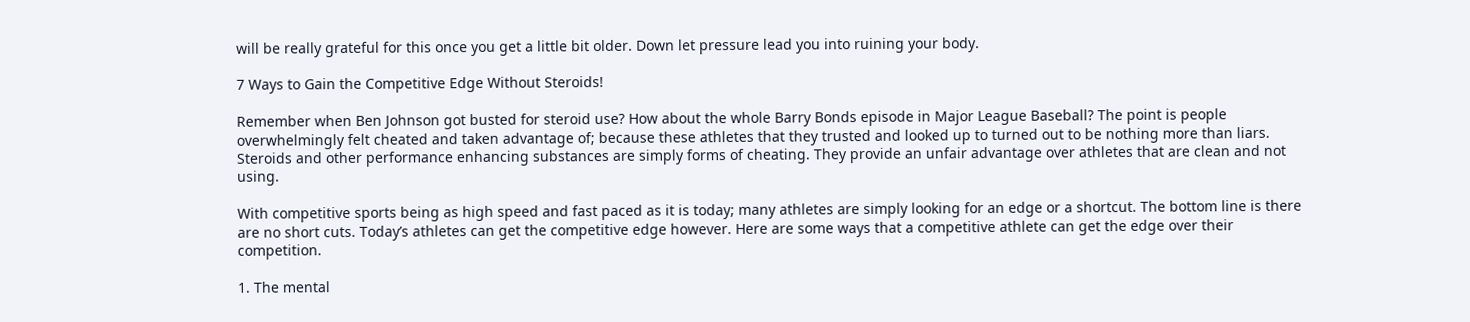will be really grateful for this once you get a little bit older. Down let pressure lead you into ruining your body.

7 Ways to Gain the Competitive Edge Without Steroids!

Remember when Ben Johnson got busted for steroid use? How about the whole Barry Bonds episode in Major League Baseball? The point is people overwhelmingly felt cheated and taken advantage of; because these athletes that they trusted and looked up to turned out to be nothing more than liars. Steroids and other performance enhancing substances are simply forms of cheating. They provide an unfair advantage over athletes that are clean and not using.

With competitive sports being as high speed and fast paced as it is today; many athletes are simply looking for an edge or a shortcut. The bottom line is there are no short cuts. Today’s athletes can get the competitive edge however. Here are some ways that a competitive athlete can get the edge over their competition.

1. The mental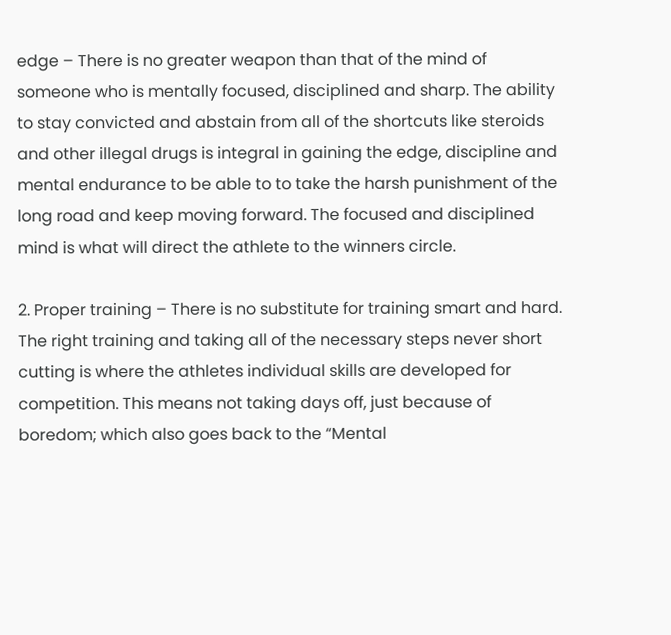edge – There is no greater weapon than that of the mind of someone who is mentally focused, disciplined and sharp. The ability to stay convicted and abstain from all of the shortcuts like steroids and other illegal drugs is integral in gaining the edge, discipline and mental endurance to be able to to take the harsh punishment of the long road and keep moving forward. The focused and disciplined mind is what will direct the athlete to the winners circle.

2. Proper training – There is no substitute for training smart and hard. The right training and taking all of the necessary steps never short cutting is where the athletes individual skills are developed for competition. This means not taking days off, just because of boredom; which also goes back to the “Mental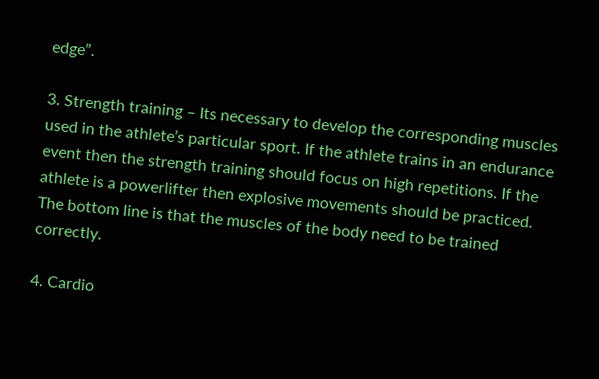edge”.

3. Strength training – Its necessary to develop the corresponding muscles used in the athlete’s particular sport. If the athlete trains in an endurance event then the strength training should focus on high repetitions. If the athlete is a powerlifter then explosive movements should be practiced. The bottom line is that the muscles of the body need to be trained correctly.

4. Cardio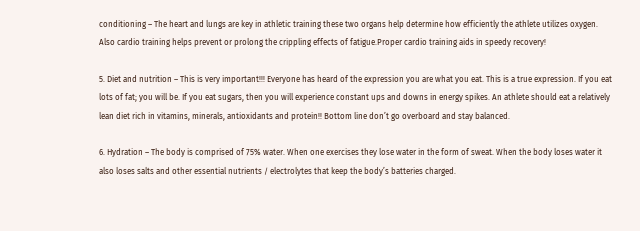conditioning – The heart and lungs are key in athletic training these two organs help determine how efficiently the athlete utilizes oxygen. Also cardio training helps prevent or prolong the crippling effects of fatigue.Proper cardio training aids in speedy recovery!

5. Diet and nutrition – This is very important!!! Everyone has heard of the expression you are what you eat. This is a true expression. If you eat lots of fat; you will be. If you eat sugars, then you will experience constant ups and downs in energy spikes. An athlete should eat a relatively lean diet rich in vitamins, minerals, antioxidants and protein!! Bottom line don’t go overboard and stay balanced.

6. Hydration – The body is comprised of 75% water. When one exercises they lose water in the form of sweat. When the body loses water it also loses salts and other essential nutrients / electrolytes that keep the body’s batteries charged.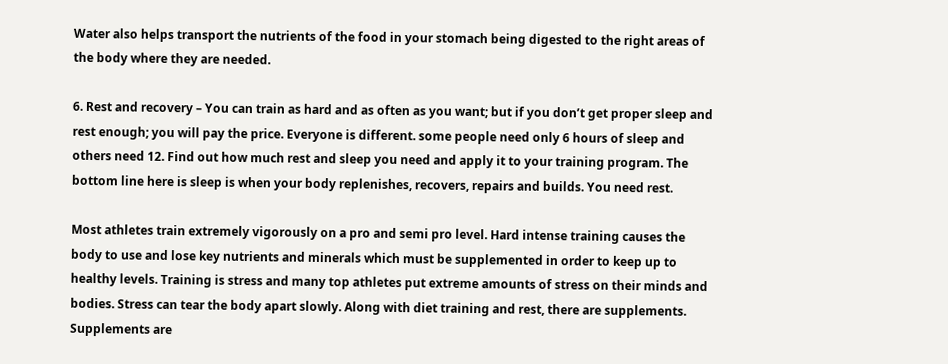Water also helps transport the nutrients of the food in your stomach being digested to the right areas of the body where they are needed.

6. Rest and recovery – You can train as hard and as often as you want; but if you don’t get proper sleep and rest enough; you will pay the price. Everyone is different. some people need only 6 hours of sleep and others need 12. Find out how much rest and sleep you need and apply it to your training program. The bottom line here is sleep is when your body replenishes, recovers, repairs and builds. You need rest.

Most athletes train extremely vigorously on a pro and semi pro level. Hard intense training causes the body to use and lose key nutrients and minerals which must be supplemented in order to keep up to healthy levels. Training is stress and many top athletes put extreme amounts of stress on their minds and bodies. Stress can tear the body apart slowly. Along with diet training and rest, there are supplements. Supplements are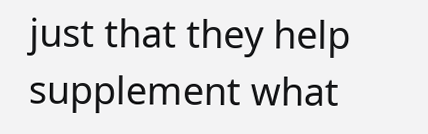just that they help supplement what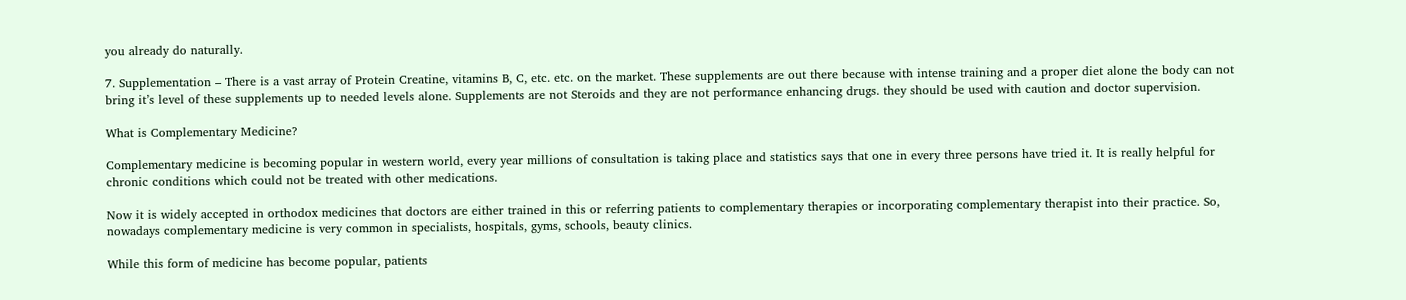you already do naturally.

7. Supplementation – There is a vast array of Protein Creatine, vitamins B, C, etc. etc. on the market. These supplements are out there because with intense training and a proper diet alone the body can not bring it’s level of these supplements up to needed levels alone. Supplements are not Steroids and they are not performance enhancing drugs. they should be used with caution and doctor supervision.

What is Complementary Medicine?

Complementary medicine is becoming popular in western world, every year millions of consultation is taking place and statistics says that one in every three persons have tried it. It is really helpful for chronic conditions which could not be treated with other medications.

Now it is widely accepted in orthodox medicines that doctors are either trained in this or referring patients to complementary therapies or incorporating complementary therapist into their practice. So, nowadays complementary medicine is very common in specialists, hospitals, gyms, schools, beauty clinics.

While this form of medicine has become popular, patients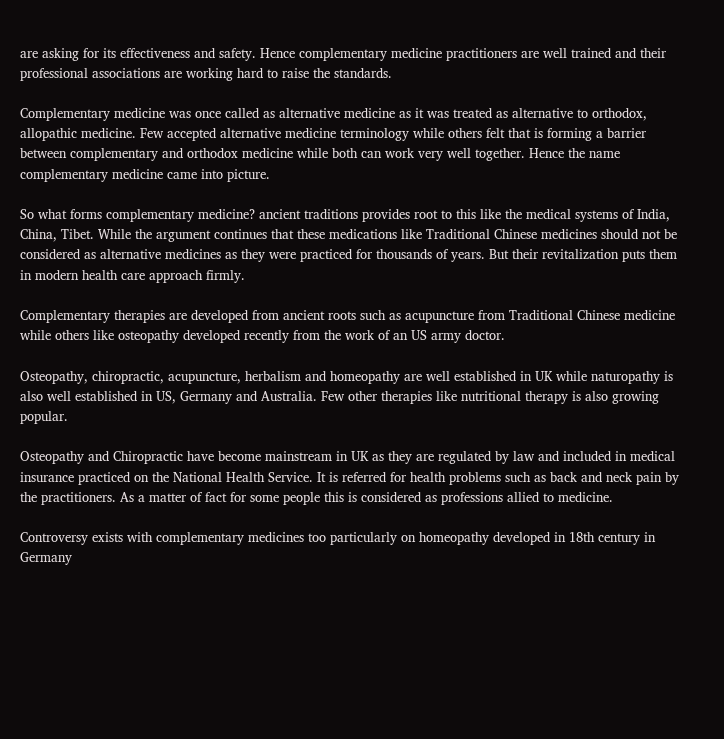are asking for its effectiveness and safety. Hence complementary medicine practitioners are well trained and their professional associations are working hard to raise the standards.

Complementary medicine was once called as alternative medicine as it was treated as alternative to orthodox, allopathic medicine. Few accepted alternative medicine terminology while others felt that is forming a barrier between complementary and orthodox medicine while both can work very well together. Hence the name complementary medicine came into picture.

So what forms complementary medicine? ancient traditions provides root to this like the medical systems of India, China, Tibet. While the argument continues that these medications like Traditional Chinese medicines should not be considered as alternative medicines as they were practiced for thousands of years. But their revitalization puts them in modern health care approach firmly.

Complementary therapies are developed from ancient roots such as acupuncture from Traditional Chinese medicine while others like osteopathy developed recently from the work of an US army doctor.

Osteopathy, chiropractic, acupuncture, herbalism and homeopathy are well established in UK while naturopathy is also well established in US, Germany and Australia. Few other therapies like nutritional therapy is also growing popular.

Osteopathy and Chiropractic have become mainstream in UK as they are regulated by law and included in medical insurance practiced on the National Health Service. It is referred for health problems such as back and neck pain by the practitioners. As a matter of fact for some people this is considered as professions allied to medicine.

Controversy exists with complementary medicines too particularly on homeopathy developed in 18th century in Germany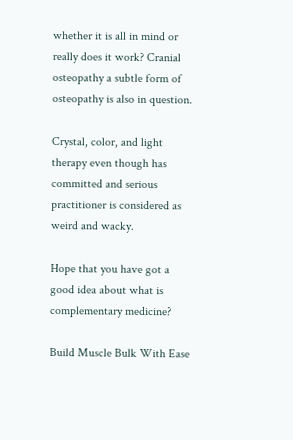whether it is all in mind or really does it work? Cranial osteopathy a subtle form of osteopathy is also in question.

Crystal, color, and light therapy even though has committed and serious practitioner is considered as weird and wacky.

Hope that you have got a good idea about what is complementary medicine?

Build Muscle Bulk With Ease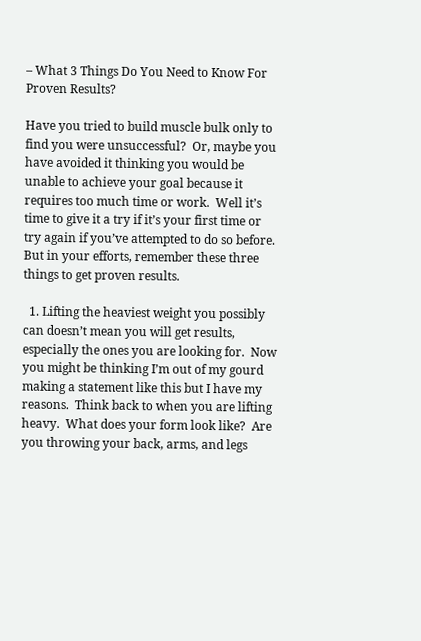– What 3 Things Do You Need to Know For Proven Results?

Have you tried to build muscle bulk only to find you were unsuccessful?  Or, maybe you have avoided it thinking you would be unable to achieve your goal because it requires too much time or work.  Well it’s time to give it a try if it’s your first time or try again if you’ve attempted to do so before.  But in your efforts, remember these three things to get proven results.

  1. Lifting the heaviest weight you possibly can doesn’t mean you will get results, especially the ones you are looking for.  Now you might be thinking I’m out of my gourd making a statement like this but I have my reasons.  Think back to when you are lifting heavy.  What does your form look like?  Are you throwing your back, arms, and legs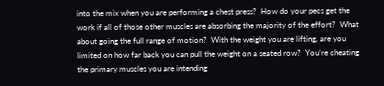into the mix when you are performing a chest press?  How do your pecs get the work if all of those other muscles are absorbing the majority of the effort?  What about going the full range of motion?  With the weight you are lifting, are you limited on how far back you can pull the weight on a seated row?  You’re cheating the primary muscles you are intending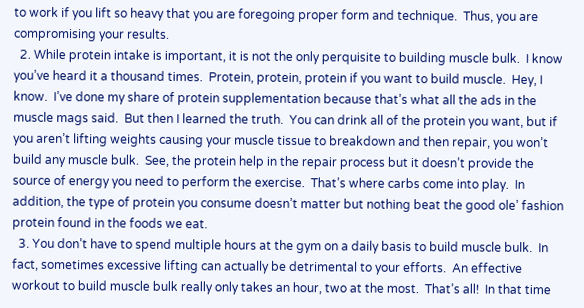to work if you lift so heavy that you are foregoing proper form and technique.  Thus, you are compromising your results.
  2. While protein intake is important, it is not the only perquisite to building muscle bulk.  I know you’ve heard it a thousand times.  Protein, protein, protein if you want to build muscle.  Hey, I know.  I’ve done my share of protein supplementation because that’s what all the ads in the muscle mags said.  But then I learned the truth.  You can drink all of the protein you want, but if you aren’t lifting weights causing your muscle tissue to breakdown and then repair, you won’t build any muscle bulk.  See, the protein help in the repair process but it doesn’t provide the source of energy you need to perform the exercise.  That’s where carbs come into play.  In addition, the type of protein you consume doesn’t matter but nothing beat the good ole’ fashion protein found in the foods we eat.
  3. You don’t have to spend multiple hours at the gym on a daily basis to build muscle bulk.  In fact, sometimes excessive lifting can actually be detrimental to your efforts.  An effective workout to build muscle bulk really only takes an hour, two at the most.  That’s all!  In that time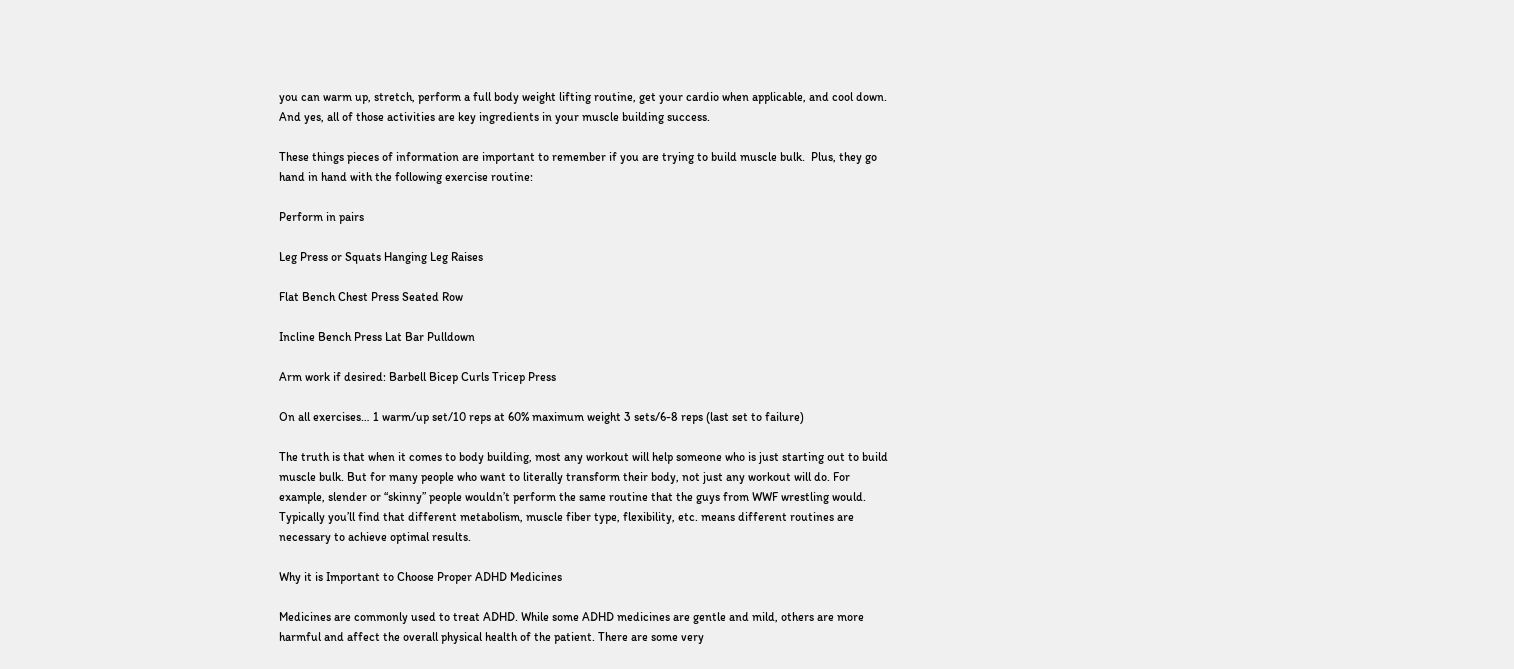you can warm up, stretch, perform a full body weight lifting routine, get your cardio when applicable, and cool down.  And yes, all of those activities are key ingredients in your muscle building success.

These things pieces of information are important to remember if you are trying to build muscle bulk.  Plus, they go hand in hand with the following exercise routine:

Perform in pairs

Leg Press or Squats Hanging Leg Raises

Flat Bench Chest Press Seated Row

Incline Bench Press Lat Bar Pulldown

Arm work if desired: Barbell Bicep Curls Tricep Press

On all exercises… 1 warm/up set/10 reps at 60% maximum weight 3 sets/6-8 reps (last set to failure)

The truth is that when it comes to body building, most any workout will help someone who is just starting out to build muscle bulk. But for many people who want to literally transform their body, not just any workout will do. For example, slender or “skinny” people wouldn’t perform the same routine that the guys from WWF wrestling would. Typically you’ll find that different metabolism, muscle fiber type, flexibility, etc. means different routines are necessary to achieve optimal results.

Why it is Important to Choose Proper ADHD Medicines

Medicines are commonly used to treat ADHD. While some ADHD medicines are gentle and mild, others are more harmful and affect the overall physical health of the patient. There are some very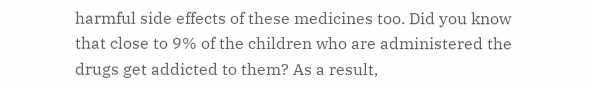harmful side effects of these medicines too. Did you know that close to 9% of the children who are administered the drugs get addicted to them? As a result,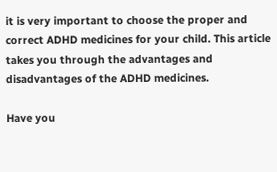it is very important to choose the proper and correct ADHD medicines for your child. This article takes you through the advantages and disadvantages of the ADHD medicines.

Have you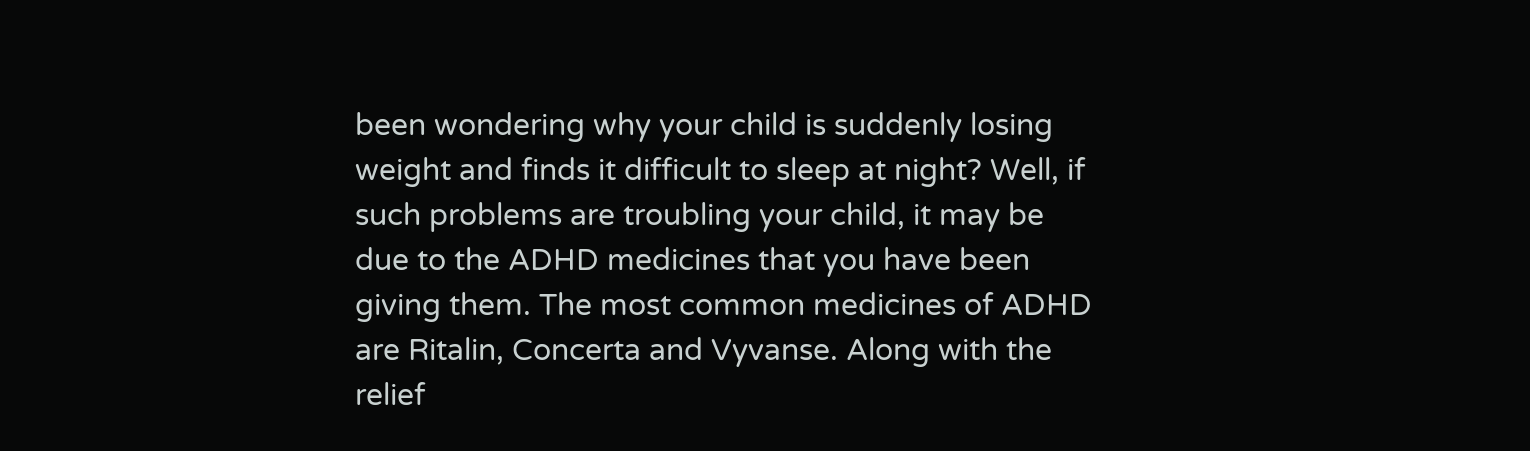been wondering why your child is suddenly losing weight and finds it difficult to sleep at night? Well, if such problems are troubling your child, it may be due to the ADHD medicines that you have been giving them. The most common medicines of ADHD are Ritalin, Concerta and Vyvanse. Along with the relief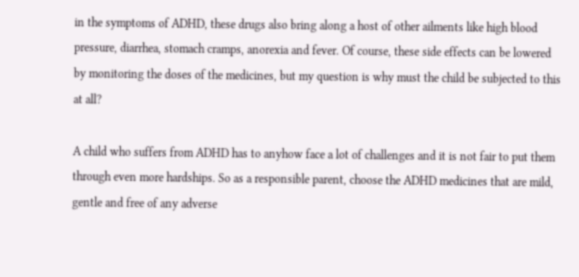in the symptoms of ADHD, these drugs also bring along a host of other ailments like high blood pressure, diarrhea, stomach cramps, anorexia and fever. Of course, these side effects can be lowered by monitoring the doses of the medicines, but my question is why must the child be subjected to this at all?

A child who suffers from ADHD has to anyhow face a lot of challenges and it is not fair to put them through even more hardships. So as a responsible parent, choose the ADHD medicines that are mild, gentle and free of any adverse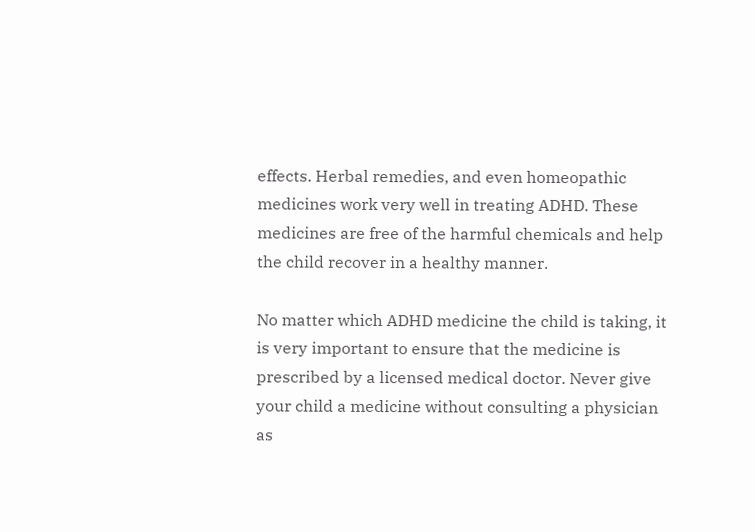effects. Herbal remedies, and even homeopathic medicines work very well in treating ADHD. These medicines are free of the harmful chemicals and help the child recover in a healthy manner.

No matter which ADHD medicine the child is taking, it is very important to ensure that the medicine is prescribed by a licensed medical doctor. Never give your child a medicine without consulting a physician as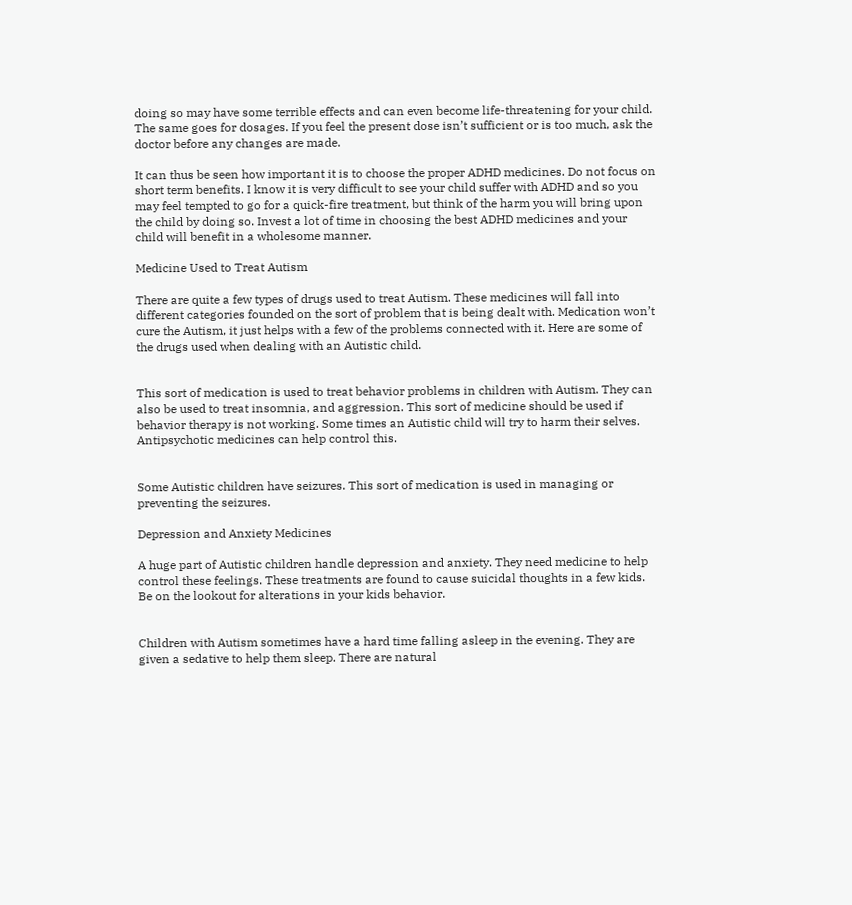doing so may have some terrible effects and can even become life-threatening for your child. The same goes for dosages. If you feel the present dose isn’t sufficient or is too much, ask the doctor before any changes are made.

It can thus be seen how important it is to choose the proper ADHD medicines. Do not focus on short term benefits. I know it is very difficult to see your child suffer with ADHD and so you may feel tempted to go for a quick-fire treatment, but think of the harm you will bring upon the child by doing so. Invest a lot of time in choosing the best ADHD medicines and your child will benefit in a wholesome manner.

Medicine Used to Treat Autism

There are quite a few types of drugs used to treat Autism. These medicines will fall into different categories founded on the sort of problem that is being dealt with. Medication won’t cure the Autism, it just helps with a few of the problems connected with it. Here are some of the drugs used when dealing with an Autistic child.


This sort of medication is used to treat behavior problems in children with Autism. They can also be used to treat insomnia, and aggression. This sort of medicine should be used if behavior therapy is not working. Some times an Autistic child will try to harm their selves. Antipsychotic medicines can help control this.


Some Autistic children have seizures. This sort of medication is used in managing or preventing the seizures.

Depression and Anxiety Medicines

A huge part of Autistic children handle depression and anxiety. They need medicine to help control these feelings. These treatments are found to cause suicidal thoughts in a few kids. Be on the lookout for alterations in your kids behavior.


Children with Autism sometimes have a hard time falling asleep in the evening. They are given a sedative to help them sleep. There are natural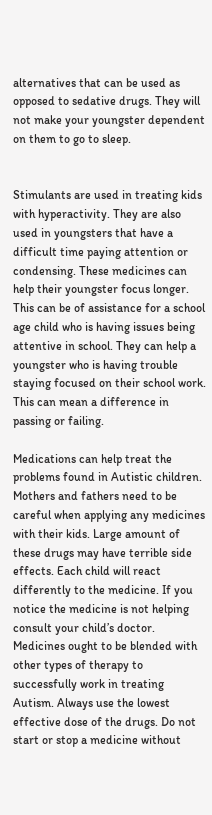alternatives that can be used as opposed to sedative drugs. They will not make your youngster dependent on them to go to sleep.


Stimulants are used in treating kids with hyperactivity. They are also used in youngsters that have a difficult time paying attention or condensing. These medicines can help their youngster focus longer. This can be of assistance for a school age child who is having issues being attentive in school. They can help a youngster who is having trouble staying focused on their school work. This can mean a difference in passing or failing.

Medications can help treat the problems found in Autistic children. Mothers and fathers need to be careful when applying any medicines with their kids. Large amount of these drugs may have terrible side effects. Each child will react differently to the medicine. If you notice the medicine is not helping consult your child’s doctor. Medicines ought to be blended with other types of therapy to successfully work in treating Autism. Always use the lowest effective dose of the drugs. Do not start or stop a medicine without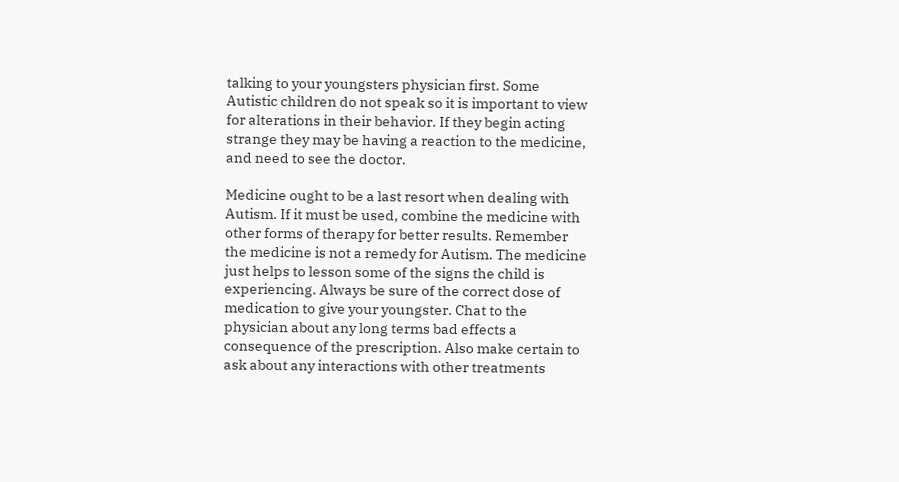talking to your youngsters physician first. Some Autistic children do not speak so it is important to view for alterations in their behavior. If they begin acting strange they may be having a reaction to the medicine, and need to see the doctor.

Medicine ought to be a last resort when dealing with Autism. If it must be used, combine the medicine with other forms of therapy for better results. Remember the medicine is not a remedy for Autism. The medicine just helps to lesson some of the signs the child is experiencing. Always be sure of the correct dose of medication to give your youngster. Chat to the physician about any long terms bad effects a consequence of the prescription. Also make certain to ask about any interactions with other treatments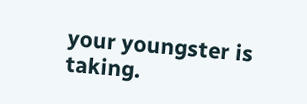your youngster is taking.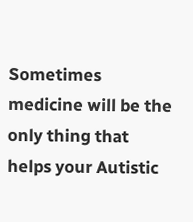Sometimes medicine will be the only thing that helps your Autistic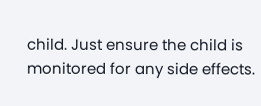child. Just ensure the child is monitored for any side effects.